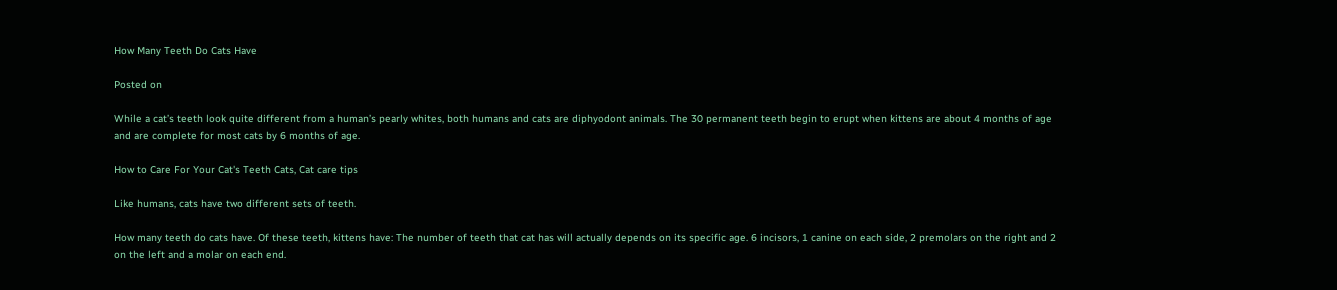How Many Teeth Do Cats Have

Posted on

While a cat’s teeth look quite different from a human’s pearly whites, both humans and cats are diphyodont animals. The 30 permanent teeth begin to erupt when kittens are about 4 months of age and are complete for most cats by 6 months of age.

How to Care For Your Cat's Teeth Cats, Cat care tips

Like humans, cats have two different sets of teeth.

How many teeth do cats have. Of these teeth, kittens have: The number of teeth that cat has will actually depends on its specific age. 6 incisors, 1 canine on each side, 2 premolars on the right and 2 on the left and a molar on each end.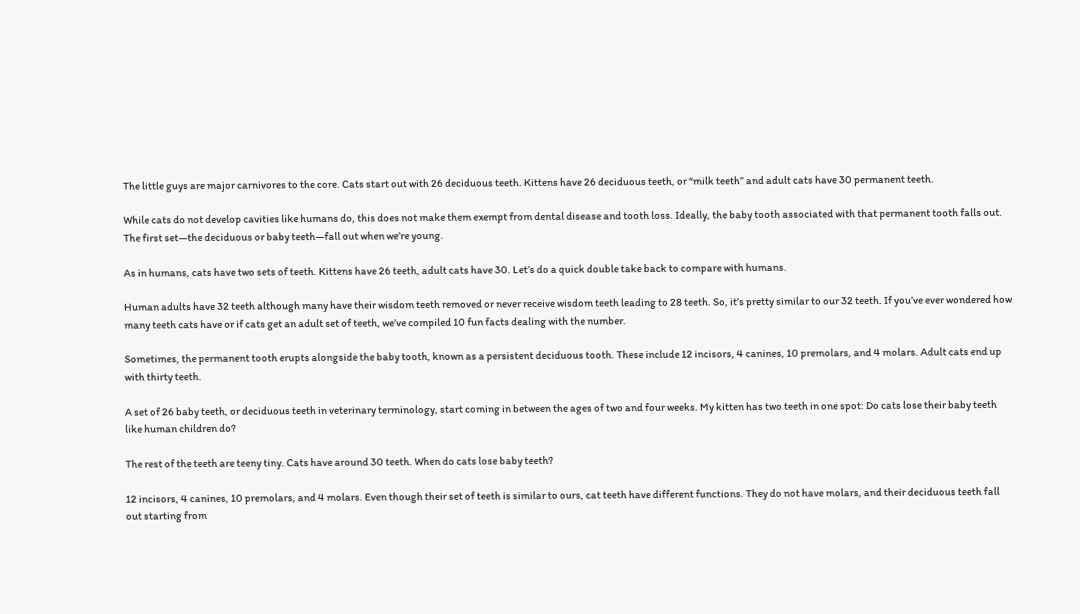The little guys are major carnivores to the core. Cats start out with 26 deciduous teeth. Kittens have 26 deciduous teeth, or “milk teeth” and adult cats have 30 permanent teeth.

While cats do not develop cavities like humans do, this does not make them exempt from dental disease and tooth loss. Ideally, the baby tooth associated with that permanent tooth falls out. The first set—the deciduous or baby teeth—fall out when we’re young.

As in humans, cats have two sets of teeth. Kittens have 26 teeth, adult cats have 30. Let’s do a quick double take back to compare with humans.

Human adults have 32 teeth although many have their wisdom teeth removed or never receive wisdom teeth leading to 28 teeth. So, it’s pretty similar to our 32 teeth. If you’ve ever wondered how many teeth cats have or if cats get an adult set of teeth, we’ve compiled 10 fun facts dealing with the number.

Sometimes, the permanent tooth erupts alongside the baby tooth, known as a persistent deciduous tooth. These include 12 incisors, 4 canines, 10 premolars, and 4 molars. Adult cats end up with thirty teeth.

A set of 26 baby teeth, or deciduous teeth in veterinary terminology, start coming in between the ages of two and four weeks. My kitten has two teeth in one spot: Do cats lose their baby teeth like human children do?

The rest of the teeth are teeny tiny. Cats have around 30 teeth. When do cats lose baby teeth?

12 incisors, 4 canines, 10 premolars, and 4 molars. Even though their set of teeth is similar to ours, cat teeth have different functions. They do not have molars, and their deciduous teeth fall out starting from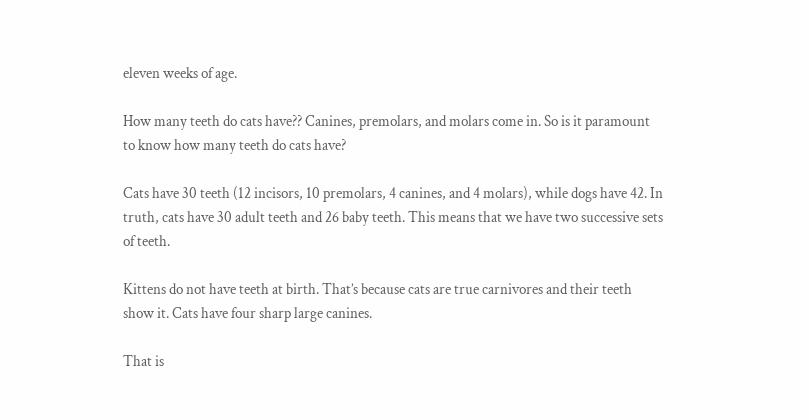eleven weeks of age.

How many teeth do cats have?? Canines, premolars, and molars come in. So is it paramount to know how many teeth do cats have?

Cats have 30 teeth (12 incisors, 10 premolars, 4 canines, and 4 molars), while dogs have 42. In truth, cats have 30 adult teeth and 26 baby teeth. This means that we have two successive sets of teeth.

Kittens do not have teeth at birth. That’s because cats are true carnivores and their teeth show it. Cats have four sharp large canines.

That is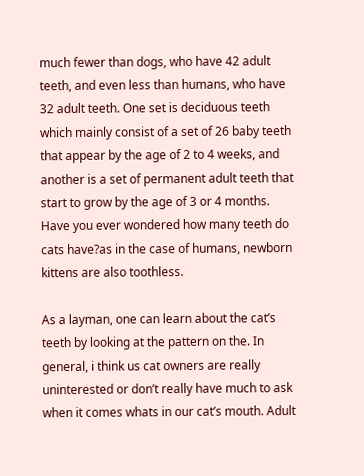much fewer than dogs, who have 42 adult teeth, and even less than humans, who have 32 adult teeth. One set is deciduous teeth which mainly consist of a set of 26 baby teeth that appear by the age of 2 to 4 weeks, and another is a set of permanent adult teeth that start to grow by the age of 3 or 4 months. Have you ever wondered how many teeth do cats have?as in the case of humans, newborn kittens are also toothless.

As a layman, one can learn about the cat’s teeth by looking at the pattern on the. In general, i think us cat owners are really uninterested or don’t really have much to ask when it comes whats in our cat’s mouth. Adult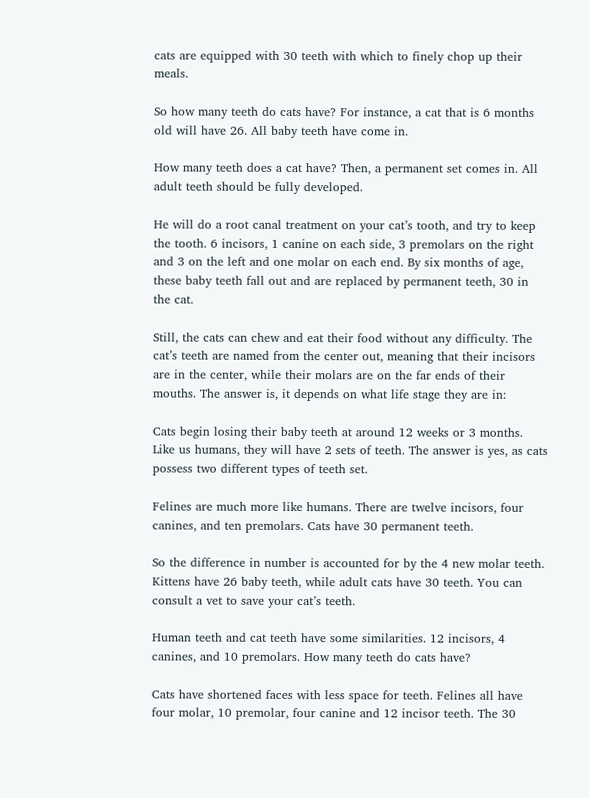cats are equipped with 30 teeth with which to finely chop up their meals.

So how many teeth do cats have? For instance, a cat that is 6 months old will have 26. All baby teeth have come in.

How many teeth does a cat have? Then, a permanent set comes in. All adult teeth should be fully developed.

He will do a root canal treatment on your cat’s tooth, and try to keep the tooth. 6 incisors, 1 canine on each side, 3 premolars on the right and 3 on the left and one molar on each end. By six months of age, these baby teeth fall out and are replaced by permanent teeth, 30 in the cat.

Still, the cats can chew and eat their food without any difficulty. The cat’s teeth are named from the center out, meaning that their incisors are in the center, while their molars are on the far ends of their mouths. The answer is, it depends on what life stage they are in:

Cats begin losing their baby teeth at around 12 weeks or 3 months. Like us humans, they will have 2 sets of teeth. The answer is yes, as cats possess two different types of teeth set.

Felines are much more like humans. There are twelve incisors, four canines, and ten premolars. Cats have 30 permanent teeth.

So the difference in number is accounted for by the 4 new molar teeth. Kittens have 26 baby teeth, while adult cats have 30 teeth. You can consult a vet to save your cat’s teeth.

Human teeth and cat teeth have some similarities. 12 incisors, 4 canines, and 10 premolars. How many teeth do cats have?

Cats have shortened faces with less space for teeth. Felines all have four molar, 10 premolar, four canine and 12 incisor teeth. The 30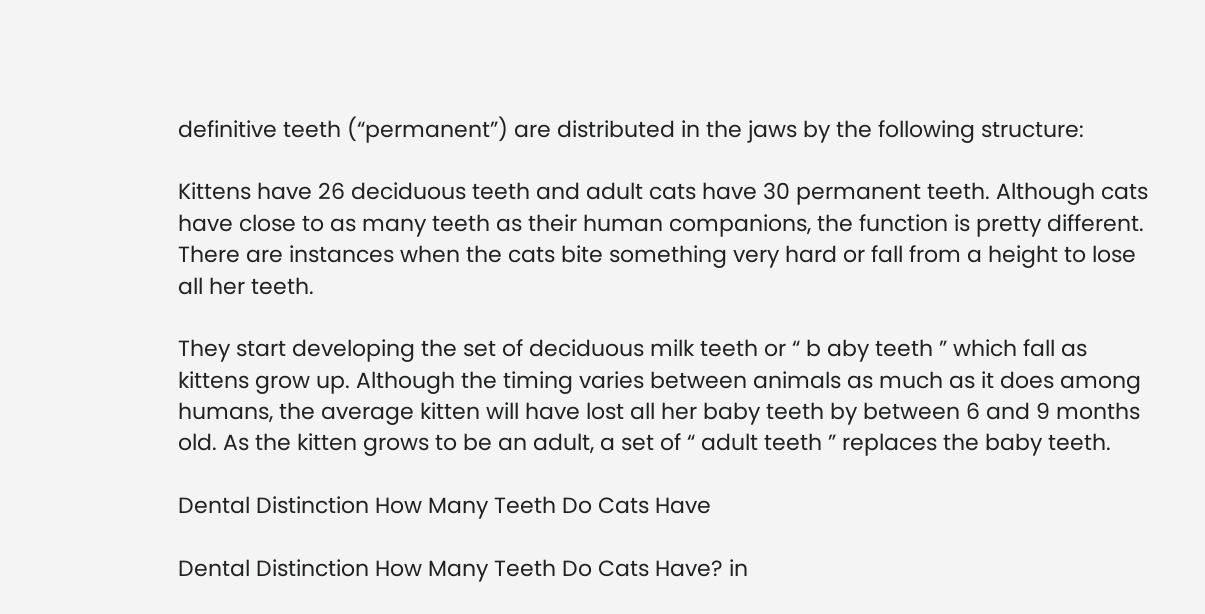definitive teeth (“permanent”) are distributed in the jaws by the following structure:

Kittens have 26 deciduous teeth and adult cats have 30 permanent teeth. Although cats have close to as many teeth as their human companions, the function is pretty different. There are instances when the cats bite something very hard or fall from a height to lose all her teeth.

They start developing the set of deciduous milk teeth or “ b aby teeth ” which fall as kittens grow up. Although the timing varies between animals as much as it does among humans, the average kitten will have lost all her baby teeth by between 6 and 9 months old. As the kitten grows to be an adult, a set of “ adult teeth ” replaces the baby teeth.

Dental Distinction How Many Teeth Do Cats Have

Dental Distinction How Many Teeth Do Cats Have? in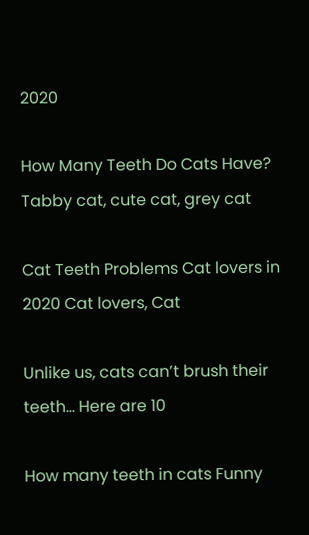2020

How Many Teeth Do Cats Have? Tabby cat, cute cat, grey cat

Cat Teeth Problems Cat lovers in 2020 Cat lovers, Cat

Unlike us, cats can’t brush their teeth… Here are 10

How many teeth in cats Funny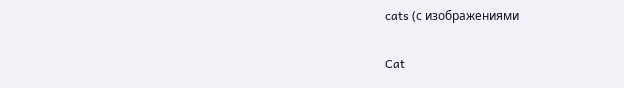cats (с изображениями

Cat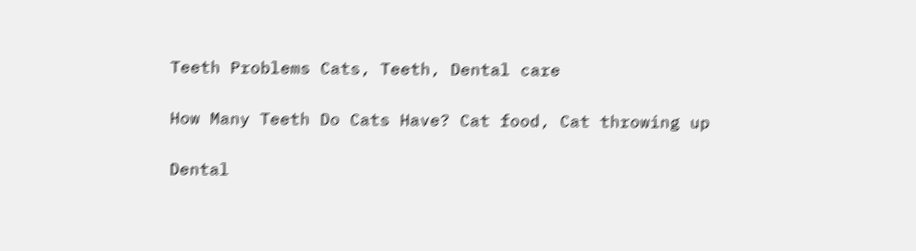Teeth Problems Cats, Teeth, Dental care

How Many Teeth Do Cats Have? Cat food, Cat throwing up

Dental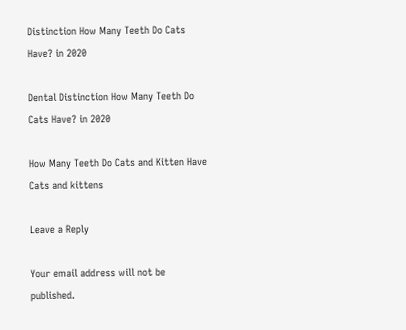Distinction How Many Teeth Do Cats Have? in 2020

Dental Distinction How Many Teeth Do Cats Have? in 2020

How Many Teeth Do Cats and Kitten Have Cats and kittens

Leave a Reply

Your email address will not be published.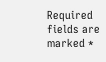Required fields are marked *